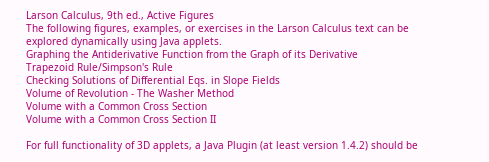Larson Calculus, 9th ed., Active Figures
The following figures, examples, or exercises in the Larson Calculus text can be explored dynamically using Java applets.
Graphing the Antiderivative Function from the Graph of its Derivative
Trapezoid Rule/Simpson's Rule
Checking Solutions of Differential Eqs. in Slope Fields
Volume of Revolution - The Washer Method
Volume with a Common Cross Section
Volume with a Common Cross Section II

For full functionality of 3D applets, a Java Plugin (at least version 1.4.2) should be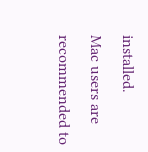installed.
Mac users are recommended to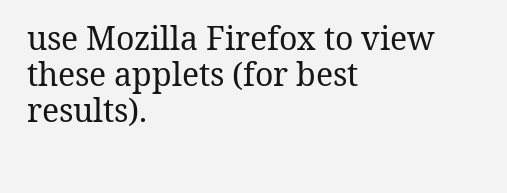use Mozilla Firefox to view these applets (for best results).